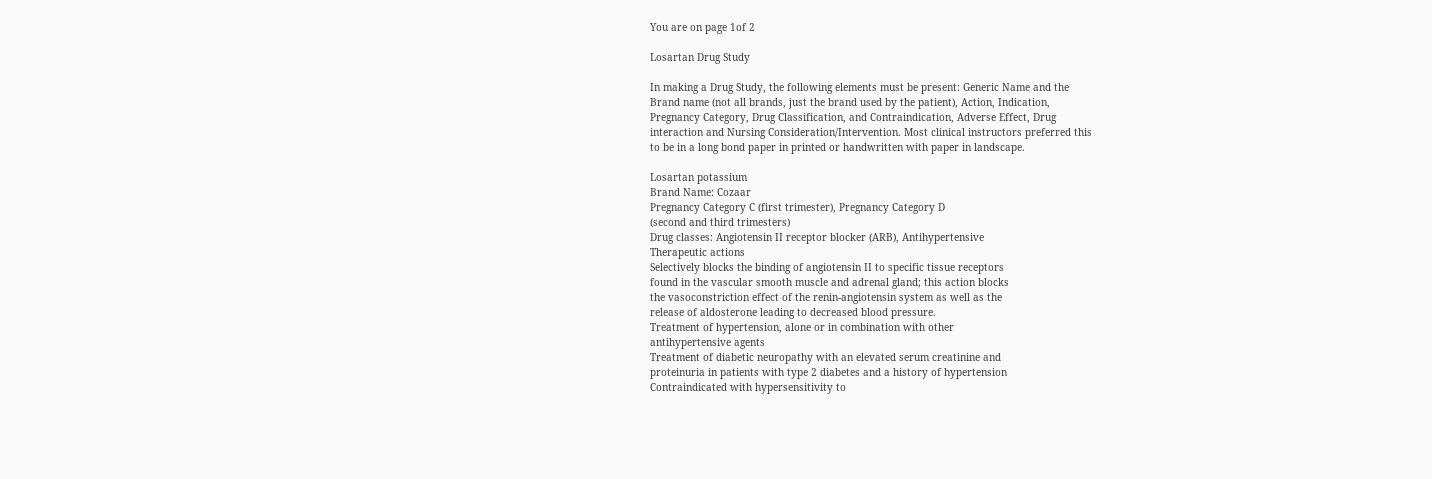You are on page 1of 2

Losartan Drug Study

In making a Drug Study, the following elements must be present: Generic Name and the
Brand name (not all brands, just the brand used by the patient), Action, Indication,
Pregnancy Category, Drug Classification, and Contraindication, Adverse Effect, Drug
interaction and Nursing Consideration/Intervention. Most clinical instructors preferred this
to be in a long bond paper in printed or handwritten with paper in landscape.

Losartan potassium
Brand Name: Cozaar
Pregnancy Category C (first trimester), Pregnancy Category D
(second and third trimesters)
Drug classes: Angiotensin II receptor blocker (ARB), Antihypertensive
Therapeutic actions
Selectively blocks the binding of angiotensin II to specific tissue receptors
found in the vascular smooth muscle and adrenal gland; this action blocks
the vasoconstriction effect of the renin-angiotensin system as well as the
release of aldosterone leading to decreased blood pressure.
Treatment of hypertension, alone or in combination with other
antihypertensive agents
Treatment of diabetic neuropathy with an elevated serum creatinine and
proteinuria in patients with type 2 diabetes and a history of hypertension
Contraindicated with hypersensitivity to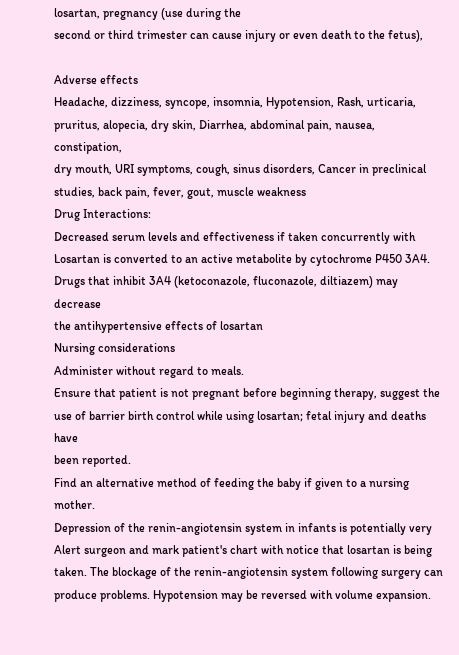losartan, pregnancy (use during the
second or third trimester can cause injury or even death to the fetus),

Adverse effects
Headache, dizziness, syncope, insomnia, Hypotension, Rash, urticaria,
pruritus, alopecia, dry skin, Diarrhea, abdominal pain, nausea, constipation,
dry mouth, URI symptoms, cough, sinus disorders, Cancer in preclinical
studies, back pain, fever, gout, muscle weakness
Drug Interactions:
Decreased serum levels and effectiveness if taken concurrently with
Losartan is converted to an active metabolite by cytochrome P450 3A4.
Drugs that inhibit 3A4 (ketoconazole, fluconazole, diltiazem) may decrease
the antihypertensive effects of losartan
Nursing considerations
Administer without regard to meals.
Ensure that patient is not pregnant before beginning therapy, suggest the
use of barrier birth control while using losartan; fetal injury and deaths have
been reported.
Find an alternative method of feeding the baby if given to a nursing mother.
Depression of the renin-angiotensin system in infants is potentially very
Alert surgeon and mark patient's chart with notice that losartan is being
taken. The blockage of the renin-angiotensin system following surgery can
produce problems. Hypotension may be reversed with volume expansion.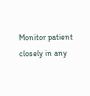Monitor patient closely in any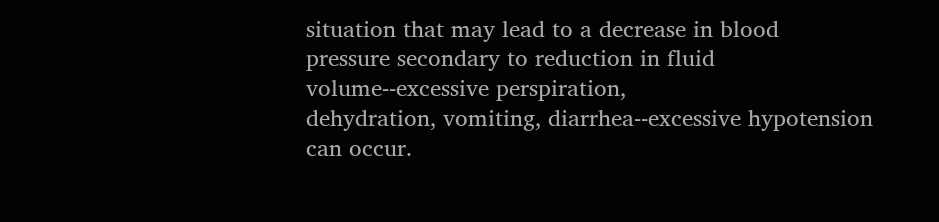situation that may lead to a decrease in blood
pressure secondary to reduction in fluid volume--excessive perspiration,
dehydration, vomiting, diarrhea--excessive hypotension can occur.